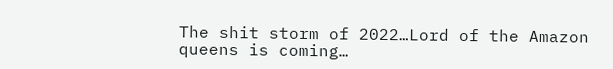The shit storm of 2022…Lord of the Amazon queens is coming…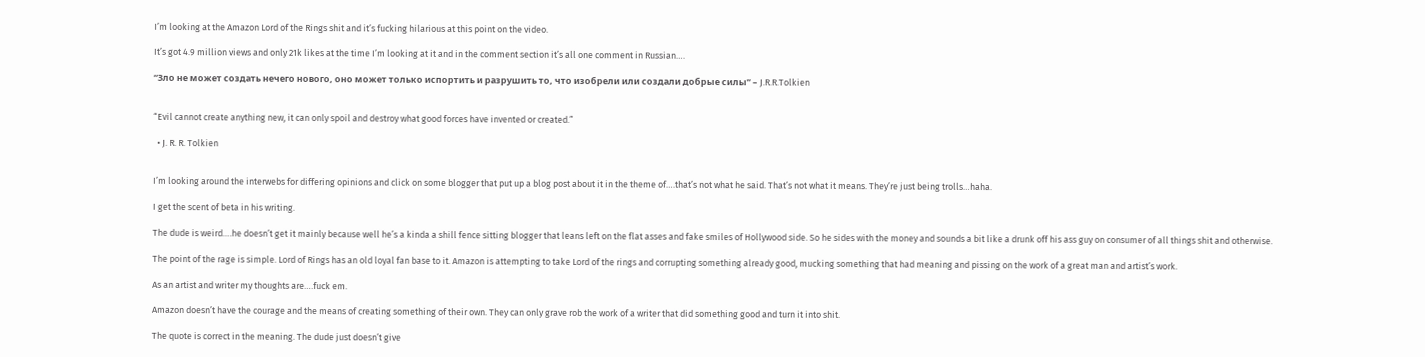I’m looking at the Amazon Lord of the Rings shit and it’s fucking hilarious at this point on the video.

It’s got 4.9 million views and only 21k likes at the time I’m looking at it and in the comment section it’s all one comment in Russian….

“Зло не может создать нечего нового, оно может только испортить и разрушить то, что изобрели или создали добрые силы” – J.R.R.Tolkien


“Evil cannot create anything new, it can only spoil and destroy what good forces have invented or created.”

  • J. R. R. Tolkien


I’m looking around the interwebs for differing opinions and click on some blogger that put up a blog post about it in the theme of….that’s not what he said. That’s not what it means. They’re just being trolls…haha.

I get the scent of beta in his writing.

The dude is weird….he doesn’t get it mainly because well he’s a kinda a shill fence sitting blogger that leans left on the flat asses and fake smiles of Hollywood side. So he sides with the money and sounds a bit like a drunk off his ass guy on consumer of all things shit and otherwise.

The point of the rage is simple. Lord of Rings has an old loyal fan base to it. Amazon is attempting to take Lord of the rings and corrupting something already good, mucking something that had meaning and pissing on the work of a great man and artist’s work.

As an artist and writer my thoughts are….fuck em.

Amazon doesn’t have the courage and the means of creating something of their own. They can only grave rob the work of a writer that did something good and turn it into shit.

The quote is correct in the meaning. The dude just doesn’t give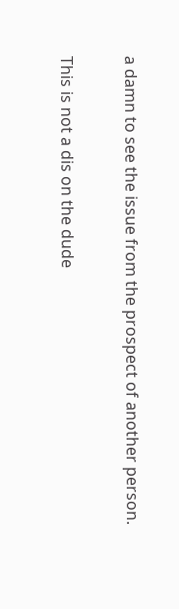a damn to see the issue from the prospect of another person.

This is not a dis on the dude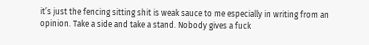it’s just the fencing sitting shit is weak sauce to me especially in writing from an opinion. Take a side and take a stand. Nobody gives a fuck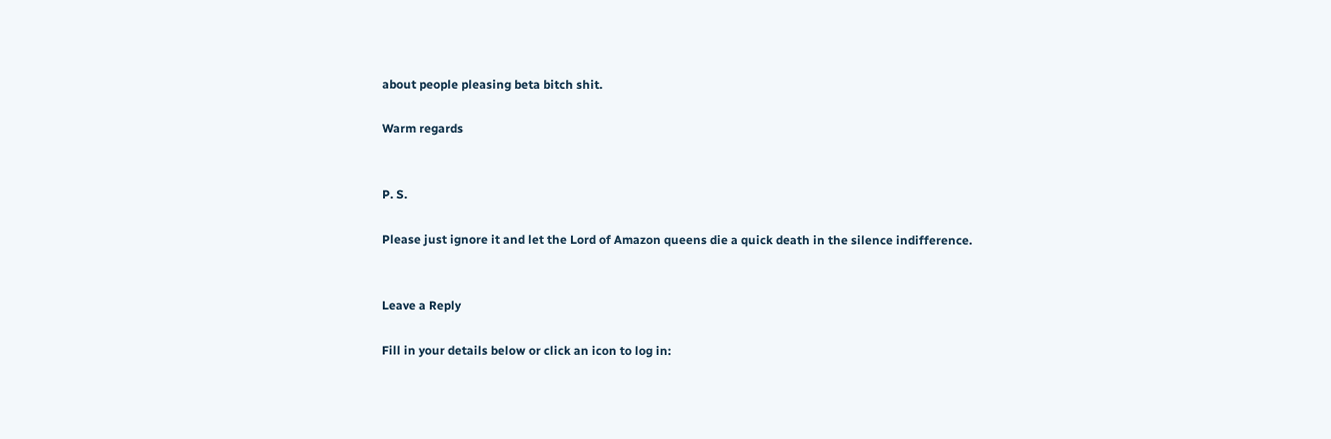about people pleasing beta bitch shit.

Warm regards


P. S.

Please just ignore it and let the Lord of Amazon queens die a quick death in the silence indifference.


Leave a Reply

Fill in your details below or click an icon to log in: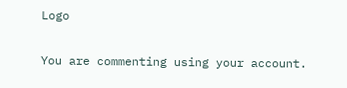Logo

You are commenting using your account.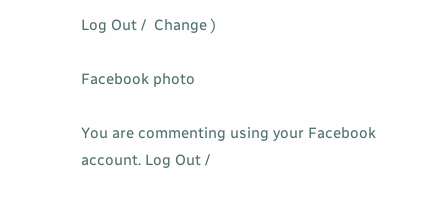Log Out /  Change )

Facebook photo

You are commenting using your Facebook account. Log Out /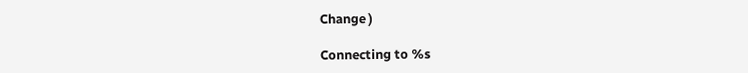Change )

Connecting to %s